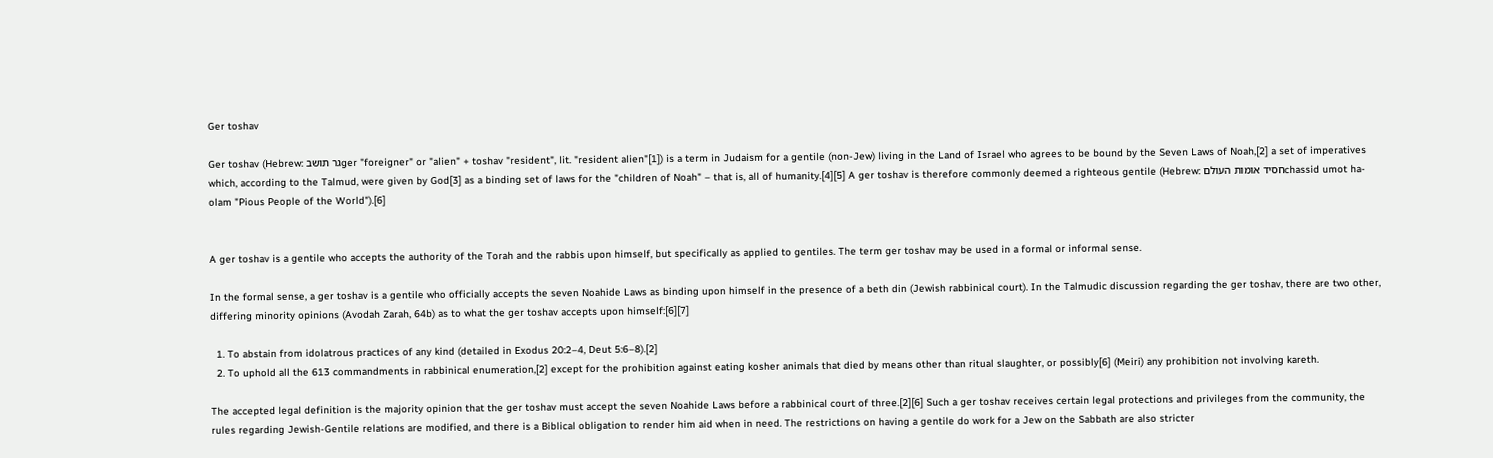Ger toshav

Ger toshav (Hebrew: גר תושבger "foreigner" or "alien" + toshav "resident", lit. "resident alien"[1]) is a term in Judaism for a gentile (non-Jew) living in the Land of Israel who agrees to be bound by the Seven Laws of Noah,[2] a set of imperatives which, according to the Talmud, were given by God[3] as a binding set of laws for the "children of Noah" – that is, all of humanity.[4][5] A ger toshav is therefore commonly deemed a righteous gentile (Hebrew: חסיד אומות העולםchassid umot ha-olam "Pious People of the World").[6]


A ger toshav is a gentile who accepts the authority of the Torah and the rabbis upon himself, but specifically as applied to gentiles. The term ger toshav may be used in a formal or informal sense.

In the formal sense, a ger toshav is a gentile who officially accepts the seven Noahide Laws as binding upon himself in the presence of a beth din (Jewish rabbinical court). In the Talmudic discussion regarding the ger toshav, there are two other, differing minority opinions (Avodah Zarah, 64b) as to what the ger toshav accepts upon himself:[6][7]

  1. To abstain from idolatrous practices of any kind (detailed in Exodus 20:2–4, Deut 5:6–8).[2]
  2. To uphold all the 613 commandments in rabbinical enumeration,[2] except for the prohibition against eating kosher animals that died by means other than ritual slaughter, or possibly[6] (Meiri) any prohibition not involving kareth.

The accepted legal definition is the majority opinion that the ger toshav must accept the seven Noahide Laws before a rabbinical court of three.[2][6] Such a ger toshav receives certain legal protections and privileges from the community, the rules regarding Jewish-Gentile relations are modified, and there is a Biblical obligation to render him aid when in need. The restrictions on having a gentile do work for a Jew on the Sabbath are also stricter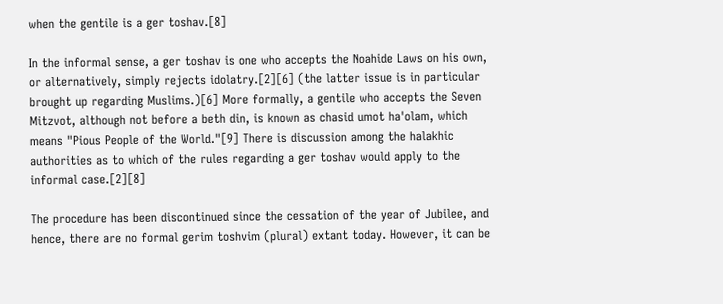when the gentile is a ger toshav.[8]

In the informal sense, a ger toshav is one who accepts the Noahide Laws on his own, or alternatively, simply rejects idolatry.[2][6] (the latter issue is in particular brought up regarding Muslims.)[6] More formally, a gentile who accepts the Seven Mitzvot, although not before a beth din, is known as chasid umot ha'olam, which means "Pious People of the World."[9] There is discussion among the halakhic authorities as to which of the rules regarding a ger toshav would apply to the informal case.[2][8]

The procedure has been discontinued since the cessation of the year of Jubilee, and hence, there are no formal gerim toshvim (plural) extant today. However, it can be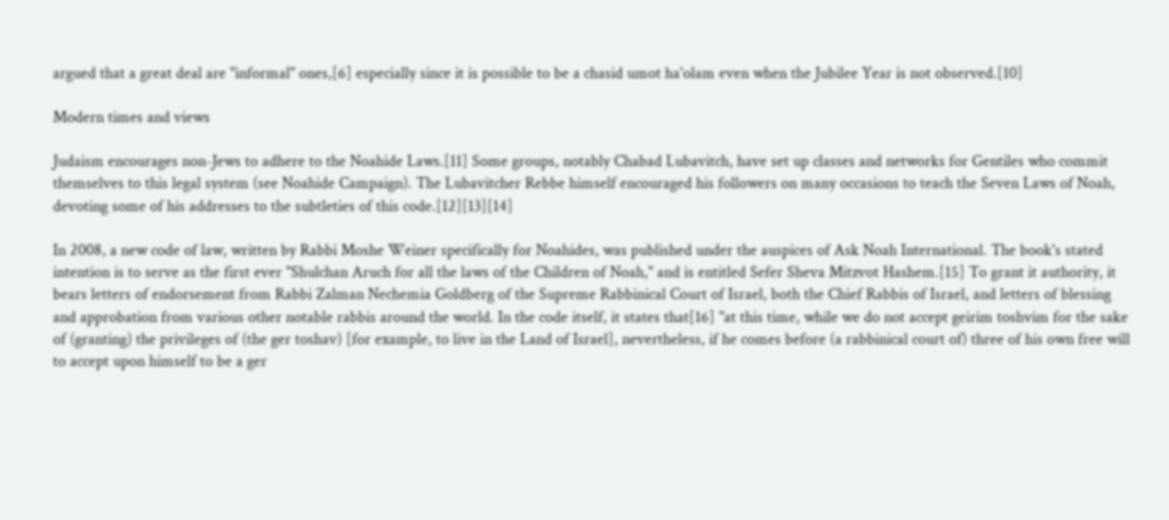argued that a great deal are "informal" ones,[6] especially since it is possible to be a chasid umot ha'olam even when the Jubilee Year is not observed.[10]

Modern times and views

Judaism encourages non-Jews to adhere to the Noahide Laws.[11] Some groups, notably Chabad Lubavitch, have set up classes and networks for Gentiles who commit themselves to this legal system (see Noahide Campaign). The Lubavitcher Rebbe himself encouraged his followers on many occasions to teach the Seven Laws of Noah, devoting some of his addresses to the subtleties of this code.[12][13][14]

In 2008, a new code of law, written by Rabbi Moshe Weiner specifically for Noahides, was published under the auspices of Ask Noah International. The book's stated intention is to serve as the first ever "Shulchan Aruch for all the laws of the Children of Noah," and is entitled Sefer Sheva Mitzvot Hashem.[15] To grant it authority, it bears letters of endorsement from Rabbi Zalman Nechemia Goldberg of the Supreme Rabbinical Court of Israel, both the Chief Rabbis of Israel, and letters of blessing and approbation from various other notable rabbis around the world. In the code itself, it states that[16] "at this time, while we do not accept geirim toshvim for the sake of (granting) the privileges of (the ger toshav) [for example, to live in the Land of Israel], nevertheless, if he comes before (a rabbinical court of) three of his own free will to accept upon himself to be a ger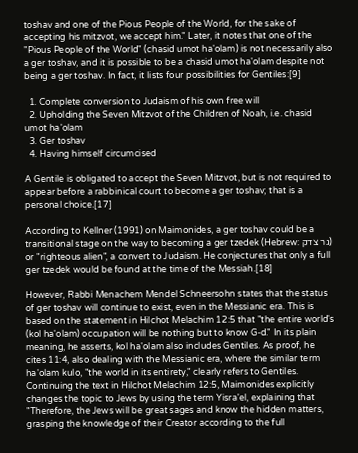toshav and one of the Pious People of the World, for the sake of accepting his mitzvot, we accept him." Later, it notes that one of the "Pious People of the World" (chasid umot ha'olam) is not necessarily also a ger toshav, and it is possible to be a chasid umot ha'olam despite not being a ger toshav. In fact, it lists four possibilities for Gentiles:[9]

  1. Complete conversion to Judaism of his own free will
  2. Upholding the Seven Mitzvot of the Children of Noah, i.e. chasid umot ha'olam
  3. Ger toshav
  4. Having himself circumcised

A Gentile is obligated to accept the Seven Mitzvot, but is not required to appear before a rabbinical court to become a ger toshav; that is a personal choice.[17]

According to Kellner (1991) on Maimonides, a ger toshav could be a transitional stage on the way to becoming a ger tzedek (Hebrew: גר צדק) or "righteous alien", a convert to Judaism. He conjectures that only a full ger tzedek would be found at the time of the Messiah.[18]

However, Rabbi Menachem Mendel Schneersohn states that the status of ger toshav will continue to exist, even in the Messianic era. This is based on the statement in Hilchot Melachim 12:5 that "the entire world's (kol ha'olam) occupation will be nothing but to know G‑d." In its plain meaning, he asserts, kol ha'olam also includes Gentiles. As proof, he cites 11:4, also dealing with the Messianic era, where the similar term ha'olam kulo, "the world in its entirety," clearly refers to Gentiles. Continuing the text in Hilchot Melachim 12:5, Maimonides explicitly changes the topic to Jews by using the term Yisra'el, explaining that "Therefore, the Jews will be great sages and know the hidden matters, grasping the knowledge of their Creator according to the full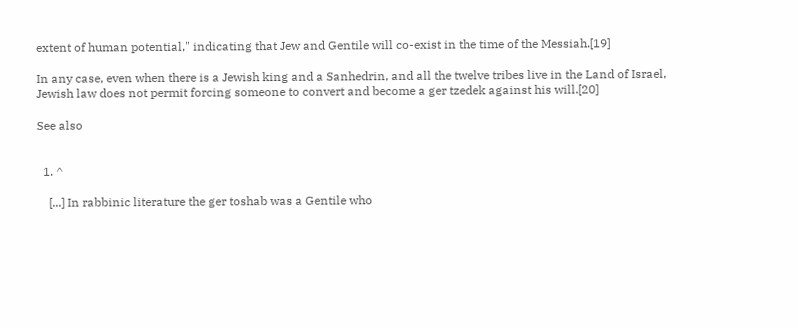extent of human potential," indicating that Jew and Gentile will co-exist in the time of the Messiah.[19]

In any case, even when there is a Jewish king and a Sanhedrin, and all the twelve tribes live in the Land of Israel, Jewish law does not permit forcing someone to convert and become a ger tzedek against his will.[20]

See also


  1. ^

    [...] In rabbinic literature the ger toshab was a Gentile who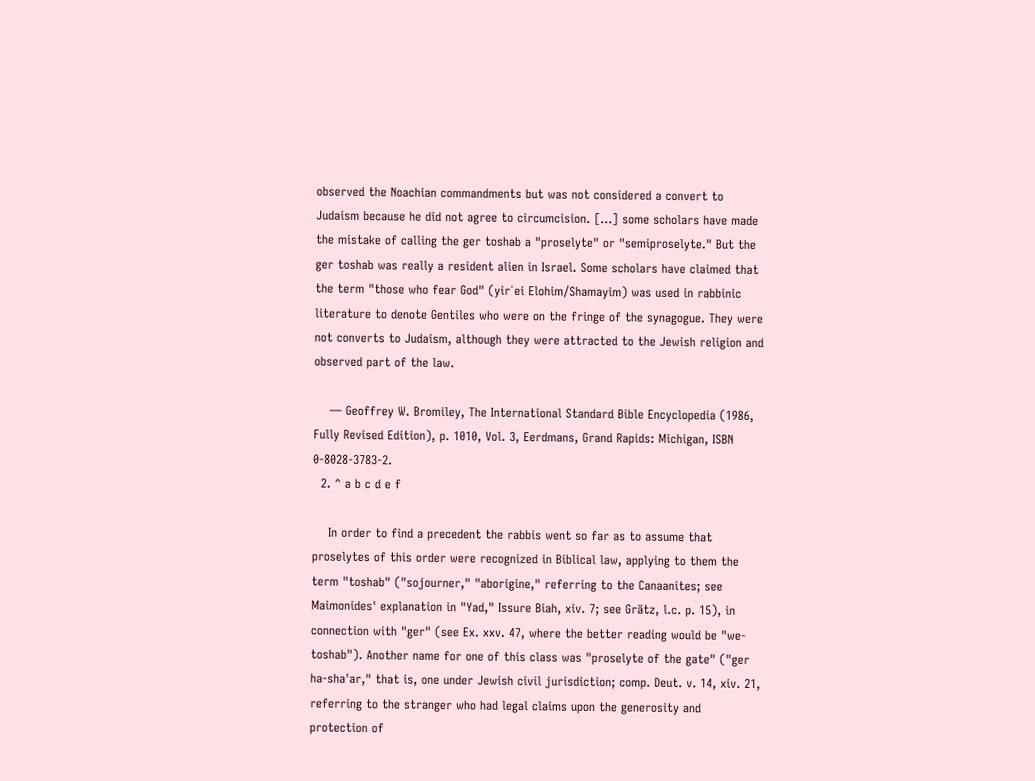observed the Noachian commandments but was not considered a convert to Judaism because he did not agree to circumcision. [...] some scholars have made the mistake of calling the ger toshab a "proselyte" or "semiproselyte." But the ger toshab was really a resident alien in Israel. Some scholars have claimed that the term "those who fear God" (yir᾿ei Elohim/Shamayim) was used in rabbinic literature to denote Gentiles who were on the fringe of the synagogue. They were not converts to Judaism, although they were attracted to the Jewish religion and observed part of the law.

    — Geoffrey W. Bromiley, The International Standard Bible Encyclopedia (1986, Fully Revised Edition), p. 1010, Vol. 3, Eerdmans, Grand Rapids: Michigan, ISBN 0-8028-3783-2.
  2. ^ a b c d e f

    In order to find a precedent the rabbis went so far as to assume that proselytes of this order were recognized in Biblical law, applying to them the term "toshab" ("sojourner," "aborigine," referring to the Canaanites; see Maimonides' explanation in "Yad," Issure Biah, xiv. 7; see Grätz, l.c. p. 15), in connection with "ger" (see Ex. xxv. 47, where the better reading would be "we-toshab"). Another name for one of this class was "proselyte of the gate" ("ger ha-sha'ar," that is, one under Jewish civil jurisdiction; comp. Deut. v. 14, xiv. 21, referring to the stranger who had legal claims upon the generosity and protection of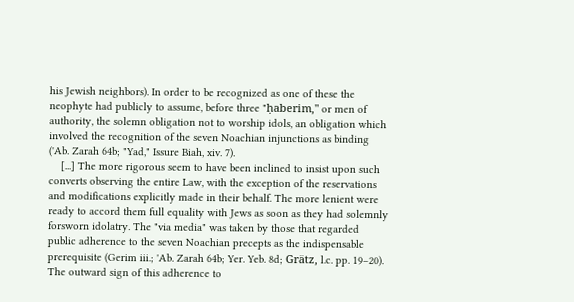his Jewish neighbors). In order to be recognized as one of these the neophyte had publicly to assume, before three "ḥaberim," or men of authority, the solemn obligation not to worship idols, an obligation which involved the recognition of the seven Noachian injunctions as binding ('Ab. Zarah 64b; "Yad," Issure Biah, xiv. 7).
    [...] The more rigorous seem to have been inclined to insist upon such converts observing the entire Law, with the exception of the reservations and modifications explicitly made in their behalf. The more lenient were ready to accord them full equality with Jews as soon as they had solemnly forsworn idolatry. The "via media" was taken by those that regarded public adherence to the seven Noachian precepts as the indispensable prerequisite (Gerim iii.; 'Ab. Zarah 64b; Yer. Yeb. 8d; Grätz, l.c. pp. 19–20). The outward sign of this adherence to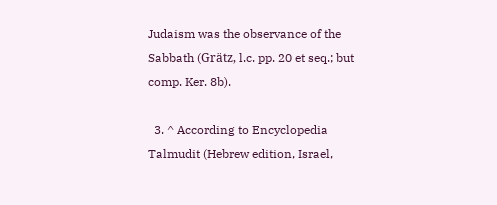Judaism was the observance of the Sabbath (Grätz, l.c. pp. 20 et seq.; but comp. Ker. 8b).

  3. ^ According to Encyclopedia Talmudit (Hebrew edition, Israel,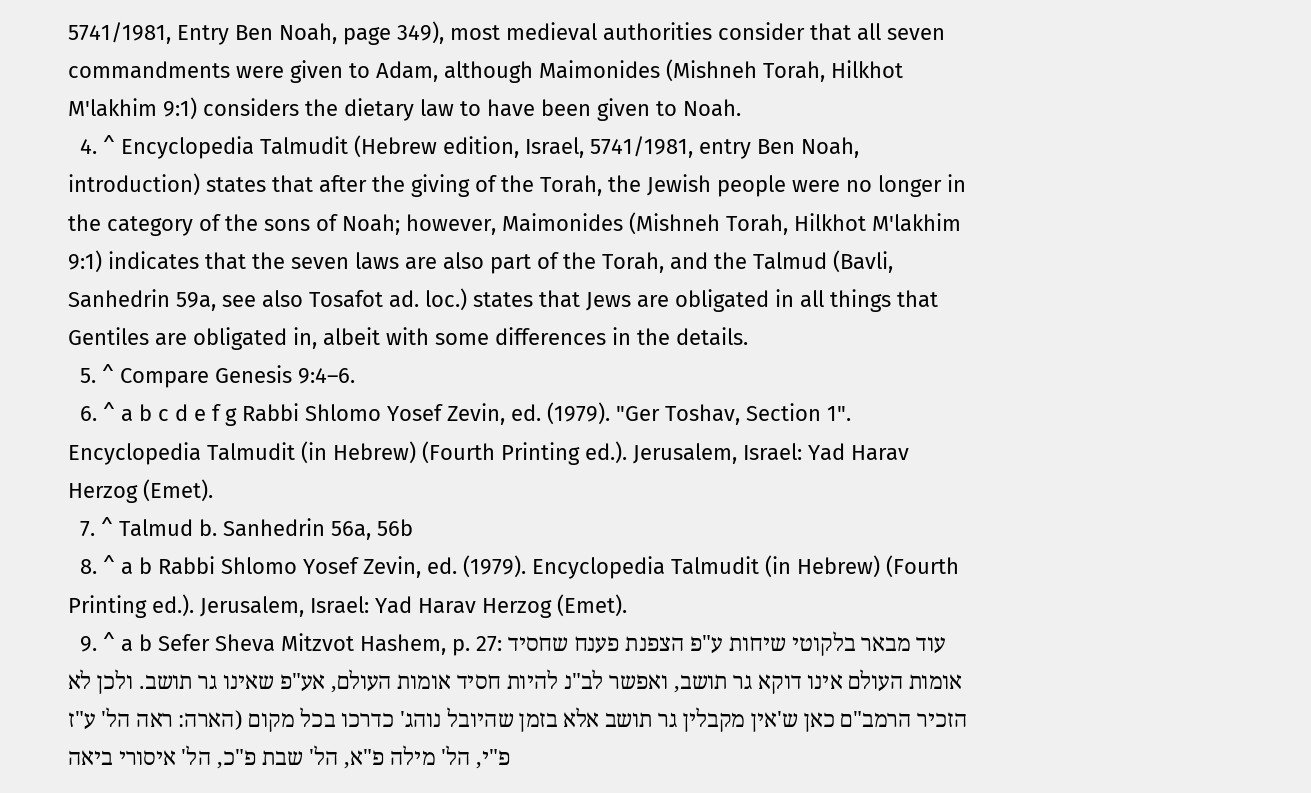5741/1981, Entry Ben Noah, page 349), most medieval authorities consider that all seven commandments were given to Adam, although Maimonides (Mishneh Torah, Hilkhot M'lakhim 9:1) considers the dietary law to have been given to Noah.
  4. ^ Encyclopedia Talmudit (Hebrew edition, Israel, 5741/1981, entry Ben Noah, introduction) states that after the giving of the Torah, the Jewish people were no longer in the category of the sons of Noah; however, Maimonides (Mishneh Torah, Hilkhot M'lakhim 9:1) indicates that the seven laws are also part of the Torah, and the Talmud (Bavli, Sanhedrin 59a, see also Tosafot ad. loc.) states that Jews are obligated in all things that Gentiles are obligated in, albeit with some differences in the details.
  5. ^ Compare Genesis 9:4–6.
  6. ^ a b c d e f g Rabbi Shlomo Yosef Zevin, ed. (1979). "Ger Toshav, Section 1". Encyclopedia Talmudit (in Hebrew) (Fourth Printing ed.). Jerusalem, Israel: Yad Harav Herzog (Emet).
  7. ^ Talmud b. Sanhedrin 56a, 56b
  8. ^ a b Rabbi Shlomo Yosef Zevin, ed. (1979). Encyclopedia Talmudit (in Hebrew) (Fourth Printing ed.). Jerusalem, Israel: Yad Harav Herzog (Emet).
  9. ^ a b Sefer Sheva Mitzvot Hashem, p. 27: עוד מבאר בלקוטי שיחות ע"פ הצפנת פענח שחסיד אומות העולם אינו דוקא גר תושב, ואפשר לב"נ להיות חסיד אומות העולם, אע"פ שאינו גר תושב. ולכן לא הזכיר הרמב"ם כאן ש'אין מקבלין גר תושב אלא בזמן שהיובל נוהג' כדרכו בכל מקום (הארה: ראה הל' ע"ז פ"י, הל' מילה פ"א, הל' שבת פ"כ, הל' איסורי ביאה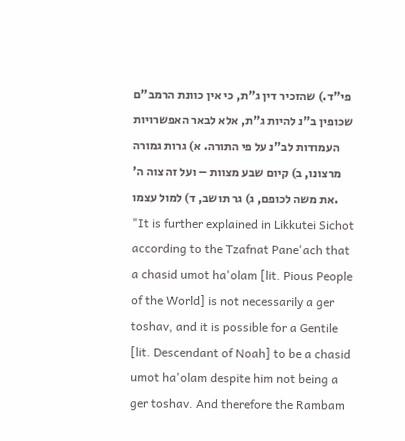פי"ד.) שהזכיר דין ג"ת, כי אין כוונת הרמב"ם שכופין ב"נ להיות ג"ת, אלא לבאר האפשרויות העמודות לב"נ על פי התורה. א) גרות גמורה מרצונו, ב) קיום שבע מצוות – ועל זה צוה ה' את משה לכופם, ג) גר תושב, ד) למול עצמו. "It is further explained in Likkutei Sichot according to the Tzafnat Pane'ach that a chasid umot ha'olam [lit. Pious People of the World] is not necessarily a ger toshav, and it is possible for a Gentile [lit. Descendant of Noah] to be a chasid umot ha'olam despite him not being a ger toshav. And therefore the Rambam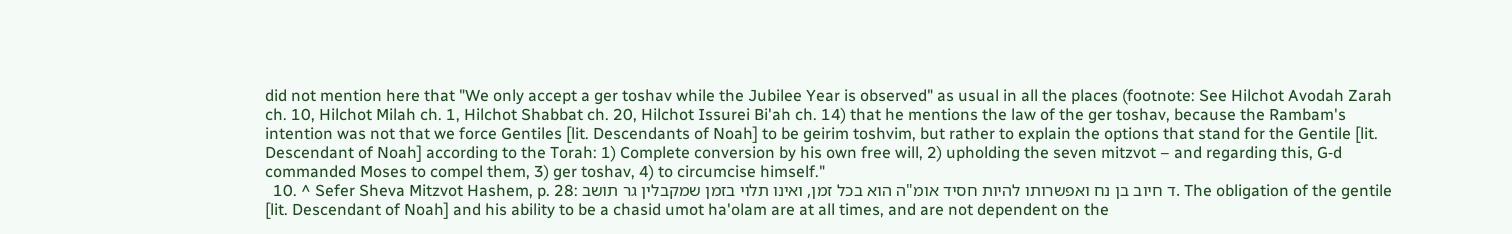did not mention here that "We only accept a ger toshav while the Jubilee Year is observed" as usual in all the places (footnote: See Hilchot Avodah Zarah ch. 10, Hilchot Milah ch. 1, Hilchot Shabbat ch. 20, Hilchot Issurei Bi'ah ch. 14) that he mentions the law of the ger toshav, because the Rambam's intention was not that we force Gentiles [lit. Descendants of Noah] to be geirim toshvim, but rather to explain the options that stand for the Gentile [lit. Descendant of Noah] according to the Torah: 1) Complete conversion by his own free will, 2) upholding the seven mitzvot – and regarding this, G‑d commanded Moses to compel them, 3) ger toshav, 4) to circumcise himself."
  10. ^ Sefer Sheva Mitzvot Hashem, p. 28: ד חיוב בן נח ואפשרותו להיות חסיד אומ"ה הוא בכל זמן, ואינו תלוי בזמן שמקבלין גר תושב. The obligation of the gentile [lit. Descendant of Noah] and his ability to be a chasid umot ha'olam are at all times, and are not dependent on the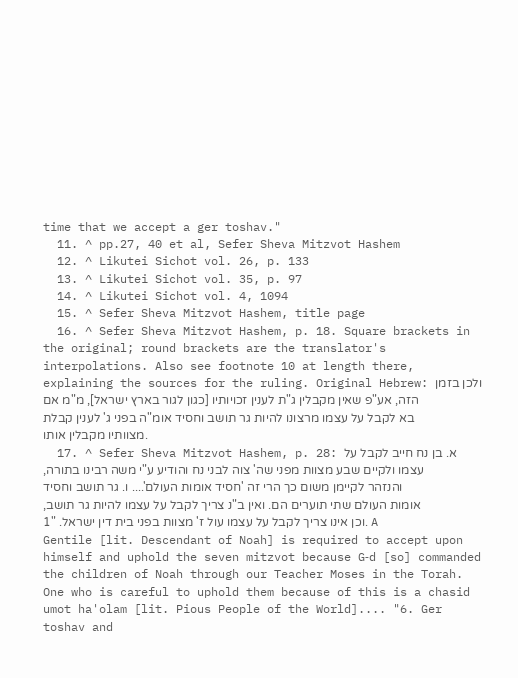time that we accept a ger toshav."
  11. ^ pp.27, 40 et al, Sefer Sheva Mitzvot Hashem
  12. ^ Likutei Sichot vol. 26, p. 133
  13. ^ Likutei Sichot vol. 35, p. 97
  14. ^ Likutei Sichot vol. 4, 1094
  15. ^ Sefer Sheva Mitzvot Hashem, title page
  16. ^ Sefer Sheva Mitzvot Hashem, p. 18. Square brackets in the original; round brackets are the translator's interpolations. Also see footnote 10 at length there, explaining the sources for the ruling. Original Hebrew: ולכן בזמן הזה, אע"פ שאין מקבלין ג"ת לענין זכויותיו [כגון לגור בארץ ישראל], מ"מ אם בא לקבל על עצמו מרצונו להיות גר תושב וחסיד אומ"ה בפני ג' לענין קבלת מצוותיו מקבלין אותו.
  17. ^ Sefer Sheva Mitzvot Hashem, p. 28: א. בן נח חייב לקבל על עצמו ולקיים שבע מצוות מפני שה' צוה לבני נח והודיע ע"י משה רבינו בתורה, והנזהר לקיימן משום כך הרי זה 'חסיד אומות העולם'.... ו. גר תושב וחסיד אומות העולם שתי תוערים הם. ואין ב"נ צריך לקבל על עצמו להיות גר תושב, וכן אינו צריך לקבל על עצמו עול ז' מצוות בפני בית דין ישראל. "1. A Gentile [lit. Descendant of Noah] is required to accept upon himself and uphold the seven mitzvot because G‑d [so] commanded the children of Noah through our Teacher Moses in the Torah. One who is careful to uphold them because of this is a chasid umot ha'olam [lit. Pious People of the World].... "6. Ger toshav and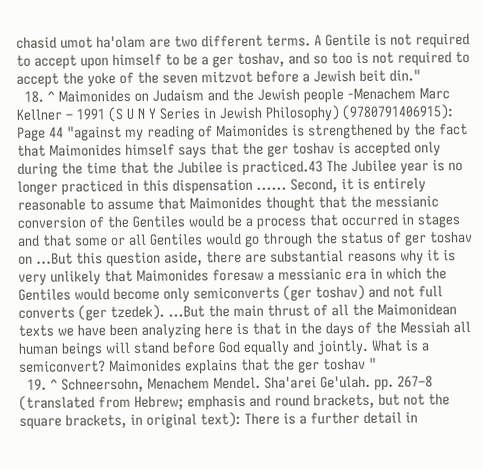chasid umot ha'olam are two different terms. A Gentile is not required to accept upon himself to be a ger toshav, and so too is not required to accept the yoke of the seven mitzvot before a Jewish beit din."
  18. ^ Maimonides on Judaism and the Jewish people -Menachem Marc Kellner – 1991 (S U N Y Series in Jewish Philosophy) (9780791406915): Page 44 "against my reading of Maimonides is strengthened by the fact that Maimonides himself says that the ger toshav is accepted only during the time that the Jubilee is practiced.43 The Jubilee year is no longer practiced in this dispensation ...... Second, it is entirely reasonable to assume that Maimonides thought that the messianic conversion of the Gentiles would be a process that occurred in stages and that some or all Gentiles would go through the status of ger toshav on ...But this question aside, there are substantial reasons why it is very unlikely that Maimonides foresaw a messianic era in which the Gentiles would become only semiconverts (ger toshav) and not full converts (ger tzedek). ...But the main thrust of all the Maimonidean texts we have been analyzing here is that in the days of the Messiah all human beings will stand before God equally and jointly. What is a semiconvert? Maimonides explains that the ger toshav "
  19. ^ Schneersohn, Menachem Mendel. Sha'arei Ge'ulah. pp. 267–8 (translated from Hebrew; emphasis and round brackets, but not the square brackets, in original text): There is a further detail in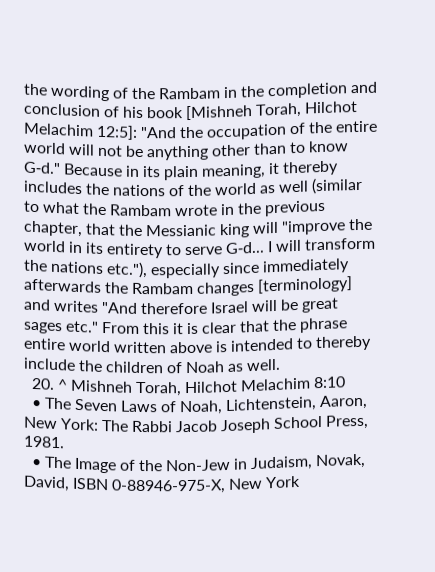the wording of the Rambam in the completion and conclusion of his book [Mishneh Torah, Hilchot Melachim 12:5]: "And the occupation of the entire world will not be anything other than to know G‑d." Because in its plain meaning, it thereby includes the nations of the world as well (similar to what the Rambam wrote in the previous chapter, that the Messianic king will "improve the world in its entirety to serve G‑d... I will transform the nations etc."), especially since immediately afterwards the Rambam changes [terminology] and writes "And therefore Israel will be great sages etc." From this it is clear that the phrase entire world written above is intended to thereby include the children of Noah as well.
  20. ^ Mishneh Torah, Hilchot Melachim 8:10
  • The Seven Laws of Noah, Lichtenstein, Aaron, New York: The Rabbi Jacob Joseph School Press, 1981.
  • The Image of the Non-Jew in Judaism, Novak, David, ISBN 0-88946-975-X, New York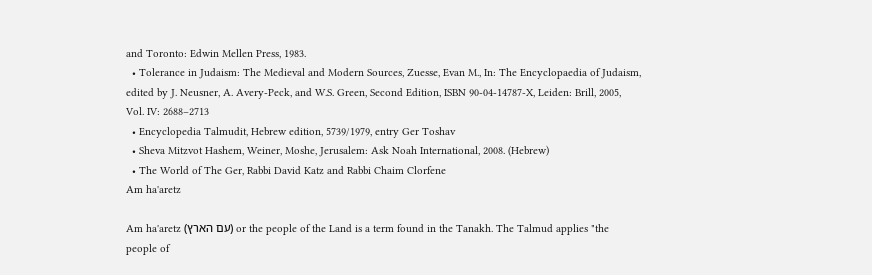and Toronto: Edwin Mellen Press, 1983.
  • Tolerance in Judaism: The Medieval and Modern Sources, Zuesse, Evan M., In: The Encyclopaedia of Judaism, edited by J. Neusner, A. Avery-Peck, and W.S. Green, Second Edition, ISBN 90-04-14787-X, Leiden: Brill, 2005, Vol. IV: 2688–2713
  • Encyclopedia Talmudit, Hebrew edition, 5739/1979, entry Ger Toshav
  • Sheva Mitzvot Hashem, Weiner, Moshe, Jerusalem: Ask Noah International, 2008. (Hebrew)
  • The World of The Ger, Rabbi David Katz and Rabbi Chaim Clorfene
Am ha'aretz

Am ha'aretz (עם הארץ) or the people of the Land is a term found in the Tanakh. The Talmud applies "the people of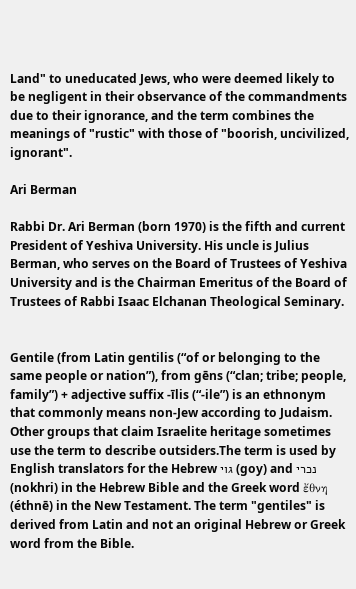Land" to uneducated Jews, who were deemed likely to be negligent in their observance of the commandments due to their ignorance, and the term combines the meanings of "rustic" with those of "boorish, uncivilized, ignorant".

Ari Berman

Rabbi Dr. Ari Berman (born 1970) is the fifth and current President of Yeshiva University. His uncle is Julius Berman, who serves on the Board of Trustees of Yeshiva University and is the Chairman Emeritus of the Board of Trustees of Rabbi Isaac Elchanan Theological Seminary.


Gentile (from Latin gentilis (“of or belonging to the same people or nation”), from gēns (“clan; tribe; people, family”) + adjective suffix -īlis (“-ile”) is an ethnonym that commonly means non-Jew according to Judaism. Other groups that claim Israelite heritage sometimes use the term to describe outsiders.The term is used by English translators for the Hebrew גוי (goy) and נכרי (nokhri) in the Hebrew Bible and the Greek word ἔθνη (éthnē) in the New Testament. The term "gentiles" is derived from Latin and not an original Hebrew or Greek word from the Bible.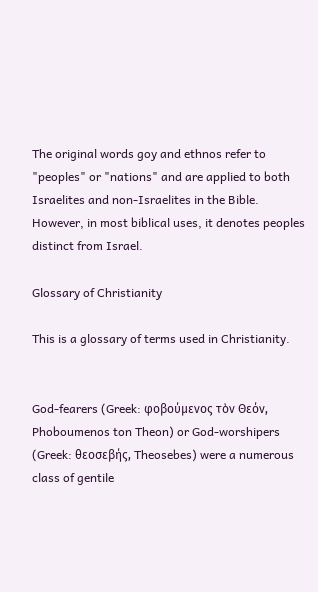The original words goy and ethnos refer to "peoples" or "nations" and are applied to both Israelites and non-Israelites in the Bible. However, in most biblical uses, it denotes peoples distinct from Israel.

Glossary of Christianity

This is a glossary of terms used in Christianity.


God-fearers (Greek: φοβούμενος τὸν Θεόν, Phoboumenos ton Theon) or God-worshipers (Greek: θεοσεβής, Theosebes) were a numerous class of gentile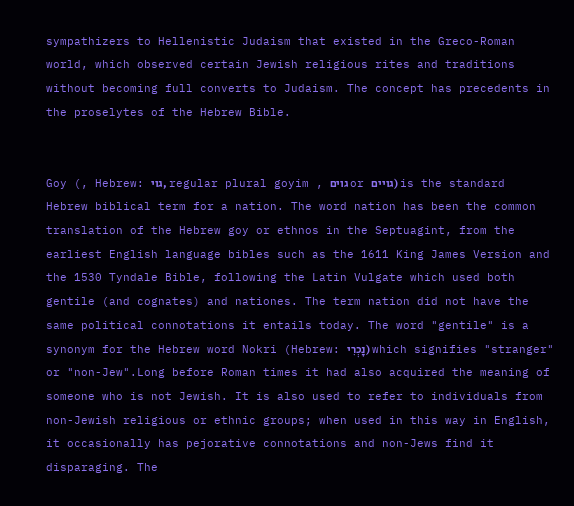sympathizers to Hellenistic Judaism that existed in the Greco-Roman world, which observed certain Jewish religious rites and traditions without becoming full converts to Judaism. The concept has precedents in the proselytes of the Hebrew Bible.


Goy (, Hebrew: גוי, regular plural goyim , גוים or גויים) is the standard Hebrew biblical term for a nation. The word nation has been the common translation of the Hebrew goy or ethnos in the Septuagint, from the earliest English language bibles such as the 1611 King James Version and the 1530 Tyndale Bible, following the Latin Vulgate which used both gentile (and cognates) and nationes. The term nation did not have the same political connotations it entails today. The word "gentile" is a synonym for the Hebrew word Nokri (Hebrew: נָכְרִי) which signifies "stranger" or "non-Jew".Long before Roman times it had also acquired the meaning of someone who is not Jewish. It is also used to refer to individuals from non-Jewish religious or ethnic groups; when used in this way in English, it occasionally has pejorative connotations and non-Jews find it disparaging. The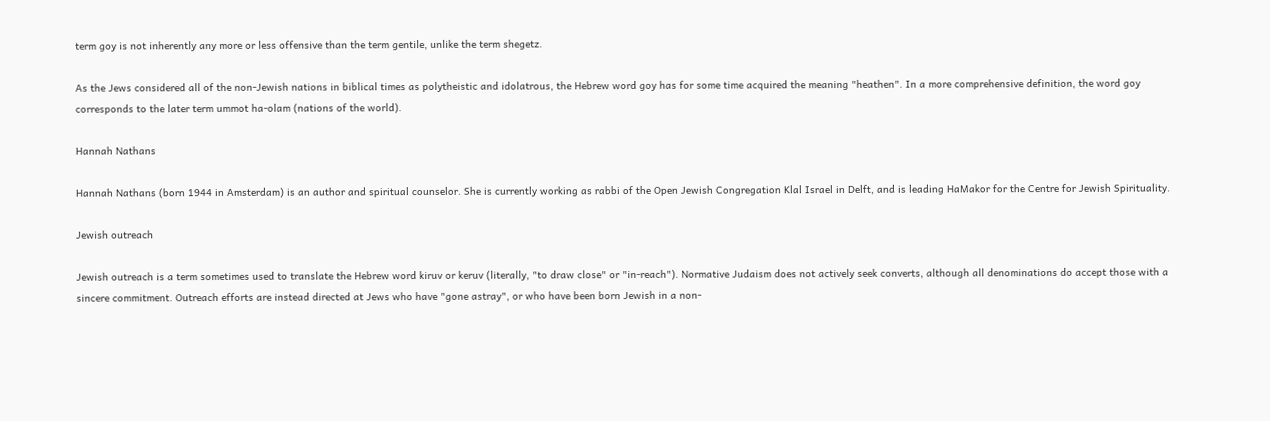term goy is not inherently any more or less offensive than the term gentile, unlike the term shegetz.

As the Jews considered all of the non-Jewish nations in biblical times as polytheistic and idolatrous, the Hebrew word goy has for some time acquired the meaning "heathen". In a more comprehensive definition, the word goy corresponds to the later term ummot ha-olam (nations of the world).

Hannah Nathans

Hannah Nathans (born 1944 in Amsterdam) is an author and spiritual counselor. She is currently working as rabbi of the Open Jewish Congregation Klal Israel in Delft, and is leading HaMakor for the Centre for Jewish Spirituality.

Jewish outreach

Jewish outreach is a term sometimes used to translate the Hebrew word kiruv or keruv (literally, "to draw close" or "in-reach"). Normative Judaism does not actively seek converts, although all denominations do accept those with a sincere commitment. Outreach efforts are instead directed at Jews who have "gone astray", or who have been born Jewish in a non-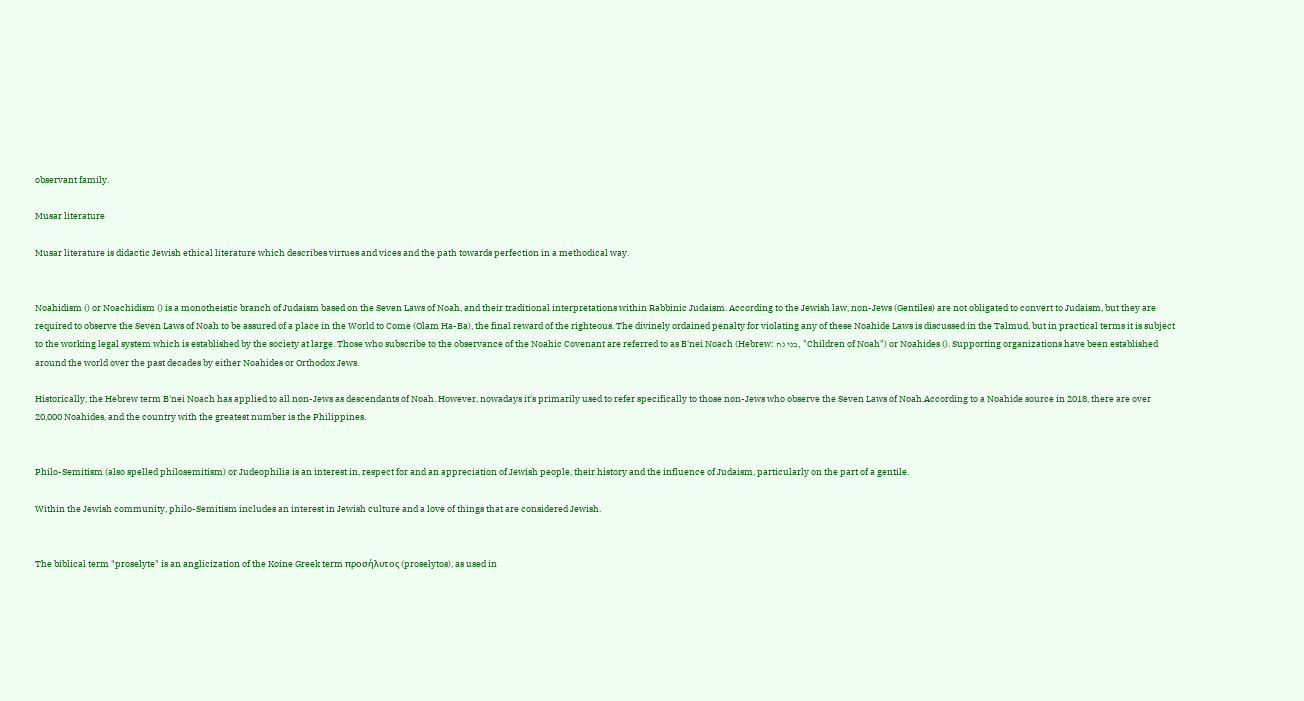observant family.

Musar literature

Musar literature is didactic Jewish ethical literature which describes virtues and vices and the path towards perfection in a methodical way.


Noahidism () or Noachidism () is a monotheistic branch of Judaism based on the Seven Laws of Noah, and their traditional interpretations within Rabbinic Judaism. According to the Jewish law, non-Jews (Gentiles) are not obligated to convert to Judaism, but they are required to observe the Seven Laws of Noah to be assured of a place in the World to Come (Olam Ha-Ba), the final reward of the righteous. The divinely ordained penalty for violating any of these Noahide Laws is discussed in the Talmud, but in practical terms it is subject to the working legal system which is established by the society at large. Those who subscribe to the observance of the Noahic Covenant are referred to as B'nei Noach (Hebrew: בני נח, "Children of Noah") or Noahides (). Supporting organizations have been established around the world over the past decades by either Noahides or Orthodox Jews.

Historically, the Hebrew term B'nei Noach has applied to all non-Jews as descendants of Noah. However, nowadays it's primarily used to refer specifically to those non-Jews who observe the Seven Laws of Noah.According to a Noahide source in 2018, there are over 20,000 Noahides, and the country with the greatest number is the Philippines.


Philo-Semitism (also spelled philosemitism) or Judeophilia is an interest in, respect for and an appreciation of Jewish people, their history and the influence of Judaism, particularly on the part of a gentile.

Within the Jewish community, philo-Semitism includes an interest in Jewish culture and a love of things that are considered Jewish.


The biblical term "proselyte" is an anglicization of the Koine Greek term προσήλυτος (proselytos), as used in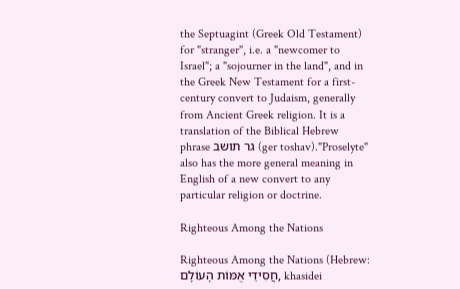the Septuagint (Greek Old Testament) for "stranger", i.e. a "newcomer to Israel"; a "sojourner in the land", and in the Greek New Testament for a first-century convert to Judaism, generally from Ancient Greek religion. It is a translation of the Biblical Hebrew phrase גר תושב (ger toshav)."Proselyte" also has the more general meaning in English of a new convert to any particular religion or doctrine.

Righteous Among the Nations

Righteous Among the Nations (Hebrew: חֲסִידֵי אֻמּוֹת הָעוֹלָם, khasidei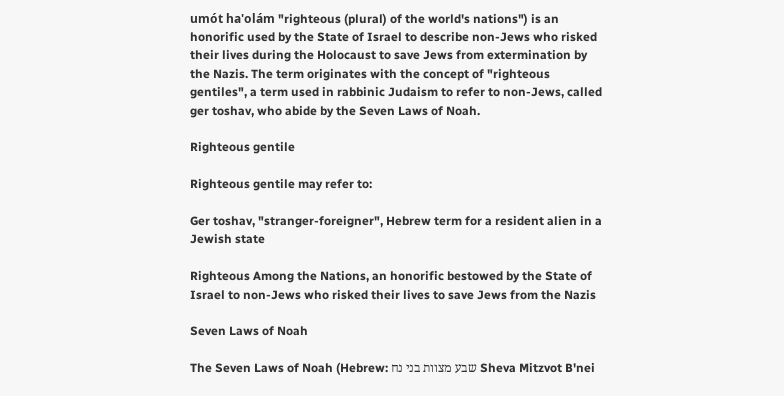umót ha'olám "righteous (plural) of the world's nations") is an honorific used by the State of Israel to describe non-Jews who risked their lives during the Holocaust to save Jews from extermination by the Nazis. The term originates with the concept of "righteous gentiles", a term used in rabbinic Judaism to refer to non-Jews, called ger toshav, who abide by the Seven Laws of Noah.

Righteous gentile

Righteous gentile may refer to:

Ger toshav, "stranger-foreigner", Hebrew term for a resident alien in a Jewish state

Righteous Among the Nations, an honorific bestowed by the State of Israel to non-Jews who risked their lives to save Jews from the Nazis

Seven Laws of Noah

The Seven Laws of Noah (Hebrew: שבע מצוות בני נח Sheva Mitzvot B'nei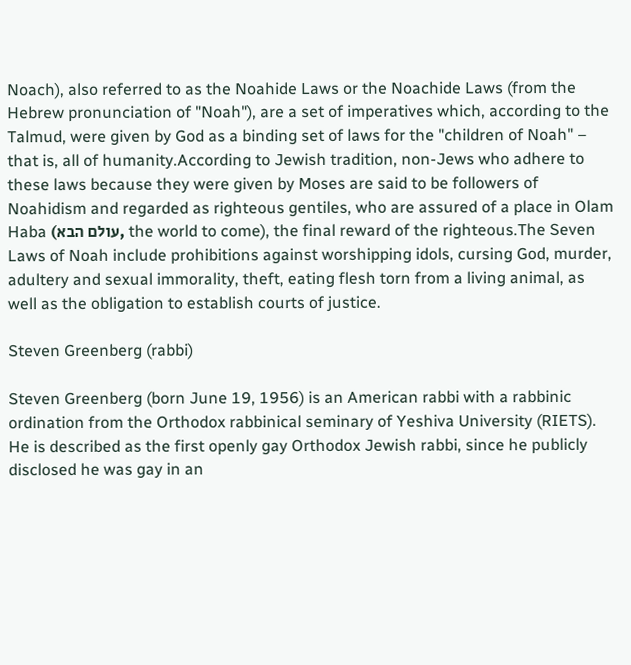Noach), also referred to as the Noahide Laws or the Noachide Laws (from the Hebrew pronunciation of "Noah"), are a set of imperatives which, according to the Talmud, were given by God as a binding set of laws for the "children of Noah" – that is, all of humanity.According to Jewish tradition, non-Jews who adhere to these laws because they were given by Moses are said to be followers of Noahidism and regarded as righteous gentiles, who are assured of a place in Olam Haba (עולם הבא, the world to come), the final reward of the righteous.The Seven Laws of Noah include prohibitions against worshipping idols, cursing God, murder, adultery and sexual immorality, theft, eating flesh torn from a living animal, as well as the obligation to establish courts of justice.

Steven Greenberg (rabbi)

Steven Greenberg (born June 19, 1956) is an American rabbi with a rabbinic ordination from the Orthodox rabbinical seminary of Yeshiva University (RIETS). He is described as the first openly gay Orthodox Jewish rabbi, since he publicly disclosed he was gay in an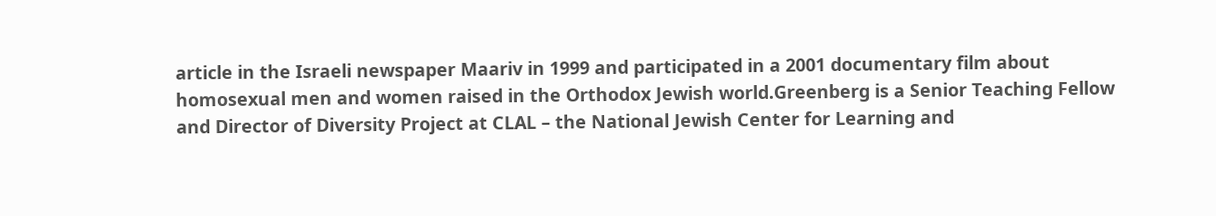article in the Israeli newspaper Maariv in 1999 and participated in a 2001 documentary film about homosexual men and women raised in the Orthodox Jewish world.Greenberg is a Senior Teaching Fellow and Director of Diversity Project at CLAL – the National Jewish Center for Learning and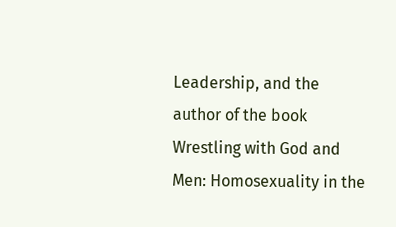Leadership, and the author of the book Wrestling with God and Men: Homosexuality in the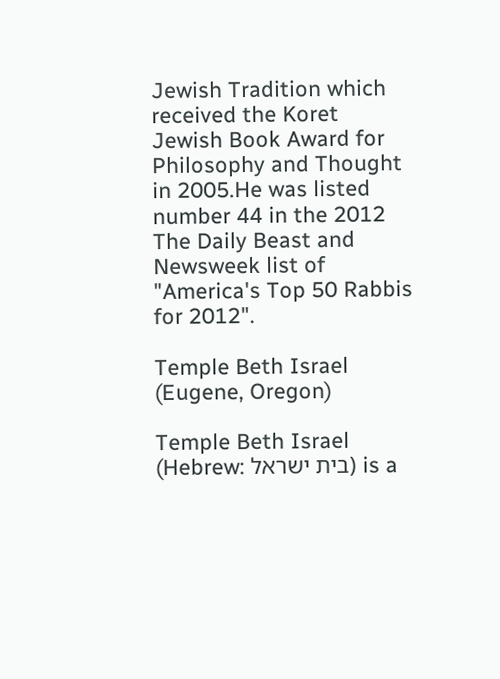Jewish Tradition which received the Koret Jewish Book Award for Philosophy and Thought in 2005.He was listed number 44 in the 2012 The Daily Beast and Newsweek list of "America's Top 50 Rabbis for 2012".

Temple Beth Israel (Eugene, Oregon)

Temple Beth Israel (Hebrew: בית ישראל) is a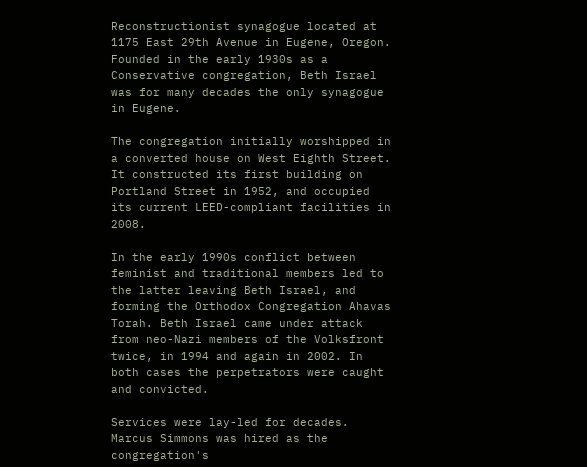Reconstructionist synagogue located at 1175 East 29th Avenue in Eugene, Oregon. Founded in the early 1930s as a Conservative congregation, Beth Israel was for many decades the only synagogue in Eugene.

The congregation initially worshipped in a converted house on West Eighth Street. It constructed its first building on Portland Street in 1952, and occupied its current LEED-compliant facilities in 2008.

In the early 1990s conflict between feminist and traditional members led to the latter leaving Beth Israel, and forming the Orthodox Congregation Ahavas Torah. Beth Israel came under attack from neo-Nazi members of the Volksfront twice, in 1994 and again in 2002. In both cases the perpetrators were caught and convicted.

Services were lay-led for decades. Marcus Simmons was hired as the congregation's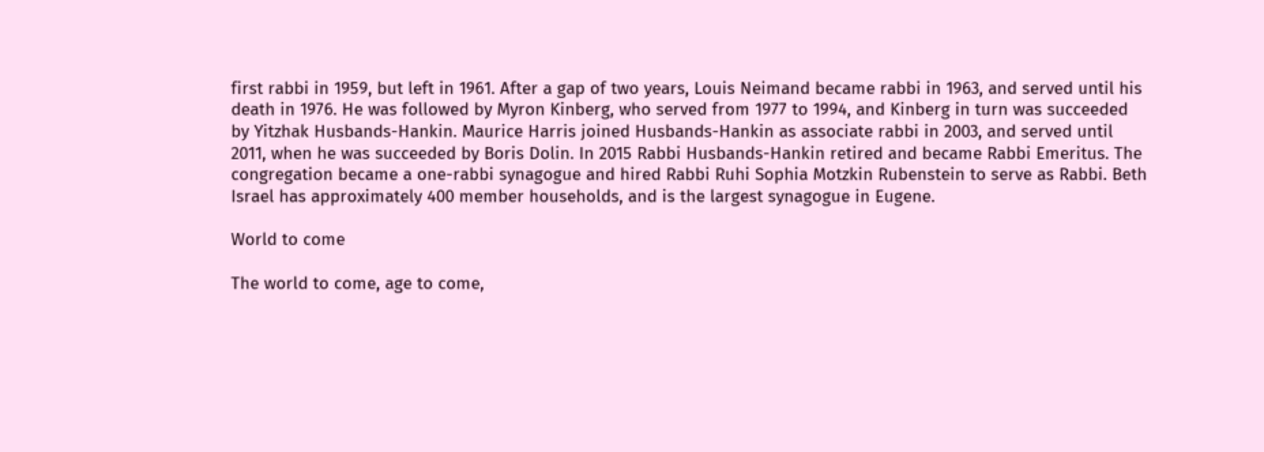first rabbi in 1959, but left in 1961. After a gap of two years, Louis Neimand became rabbi in 1963, and served until his death in 1976. He was followed by Myron Kinberg, who served from 1977 to 1994, and Kinberg in turn was succeeded by Yitzhak Husbands-Hankin. Maurice Harris joined Husbands-Hankin as associate rabbi in 2003, and served until 2011, when he was succeeded by Boris Dolin. In 2015 Rabbi Husbands-Hankin retired and became Rabbi Emeritus. The congregation became a one-rabbi synagogue and hired Rabbi Ruhi Sophia Motzkin Rubenstein to serve as Rabbi. Beth Israel has approximately 400 member households, and is the largest synagogue in Eugene.

World to come

The world to come, age to come,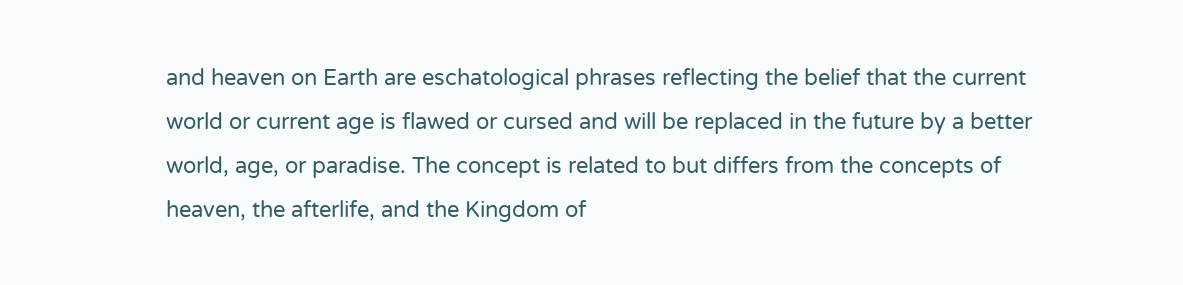and heaven on Earth are eschatological phrases reflecting the belief that the current world or current age is flawed or cursed and will be replaced in the future by a better world, age, or paradise. The concept is related to but differs from the concepts of heaven, the afterlife, and the Kingdom of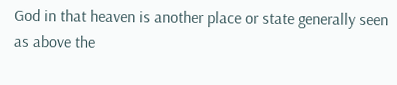God in that heaven is another place or state generally seen as above the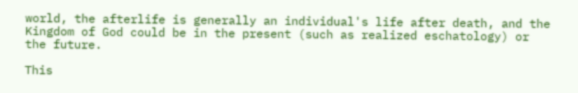world, the afterlife is generally an individual's life after death, and the Kingdom of God could be in the present (such as realized eschatology) or the future.

This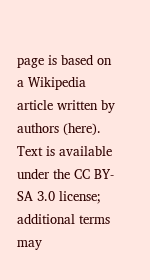page is based on a Wikipedia article written by authors (here).
Text is available under the CC BY-SA 3.0 license; additional terms may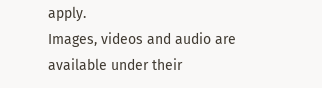apply.
Images, videos and audio are available under their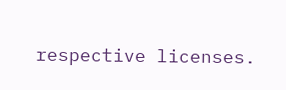respective licenses.